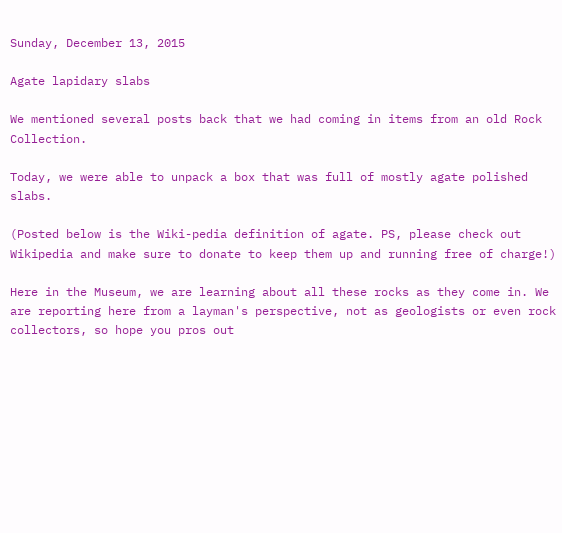Sunday, December 13, 2015

Agate lapidary slabs

We mentioned several posts back that we had coming in items from an old Rock Collection.

Today, we were able to unpack a box that was full of mostly agate polished slabs.

(Posted below is the Wiki-pedia definition of agate. PS, please check out Wikipedia and make sure to donate to keep them up and running free of charge!)

Here in the Museum, we are learning about all these rocks as they come in. We are reporting here from a layman's perspective, not as geologists or even rock collectors, so hope you pros out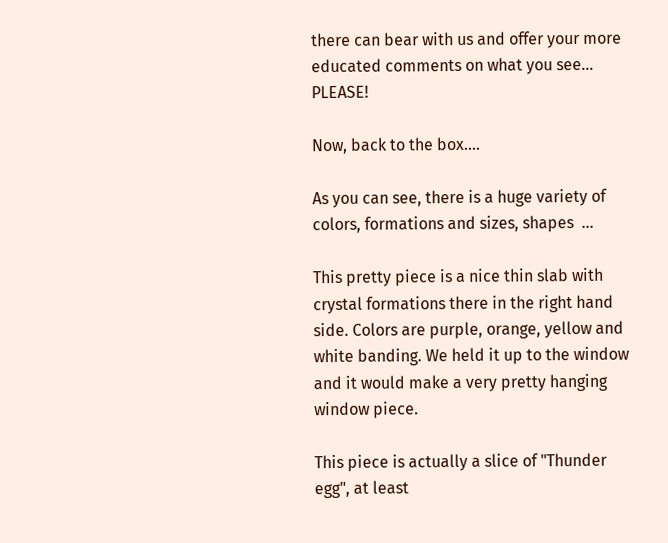there can bear with us and offer your more educated comments on what you see... PLEASE!

Now, back to the box....

As you can see, there is a huge variety of colors, formations and sizes, shapes  ...

This pretty piece is a nice thin slab with crystal formations there in the right hand side. Colors are purple, orange, yellow and white banding. We held it up to the window and it would make a very pretty hanging window piece.

This piece is actually a slice of "Thunder egg", at least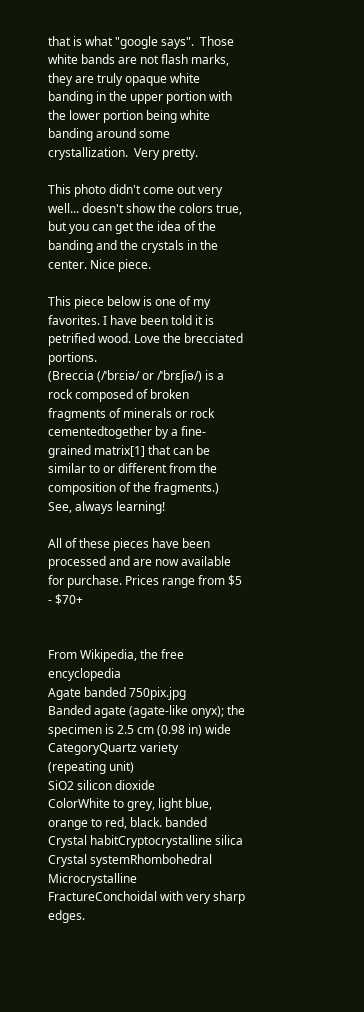that is what "google says".  Those white bands are not flash marks, they are truly opaque white banding in the upper portion with the lower portion being white banding around some crystallization.  Very pretty.

This photo didn't come out very well... doesn't show the colors true, but you can get the idea of the banding and the crystals in the center. Nice piece.

This piece below is one of my favorites. I have been told it is petrified wood. Love the brecciated portions.
(Breccia (/ˈbrɛiə/ or /ˈbrɛʃiə/) is a rock composed of broken fragments of minerals or rock cementedtogether by a fine-grained matrix[1] that can be similar to or different from the composition of the fragments.)  See, always learning!

All of these pieces have been processed and are now available for purchase. Prices range from $5 - $70+


From Wikipedia, the free encyclopedia
Agate banded 750pix.jpg
Banded agate (agate-like onyx); the specimen is 2.5 cm (0.98 in) wide
CategoryQuartz variety
(repeating unit)
SiO2 silicon dioxide
ColorWhite to grey, light blue, orange to red, black. banded
Crystal habitCryptocrystalline silica
Crystal systemRhombohedral Microcrystalline
FractureConchoidal with very sharp edges.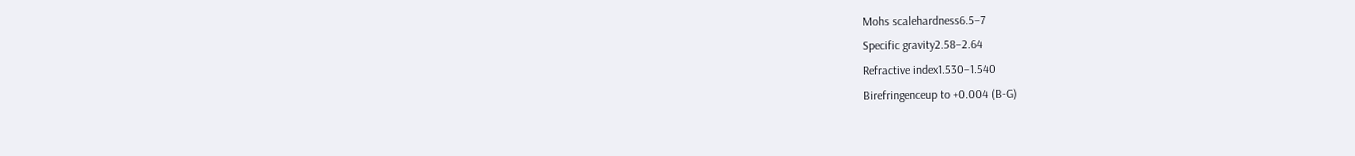Mohs scalehardness6.5–7
Specific gravity2.58–2.64
Refractive index1.530–1.540
Birefringenceup to +0.004 (B-G)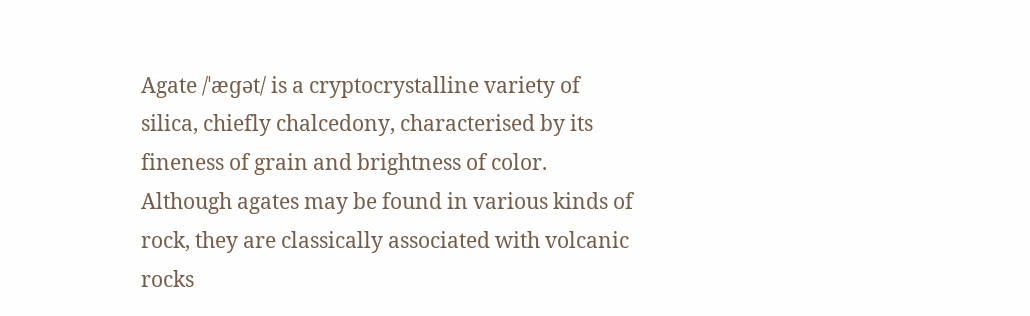Agate /ˈæɡət/ is a cryptocrystalline variety of silica, chiefly chalcedony, characterised by its fineness of grain and brightness of color. Although agates may be found in various kinds of rock, they are classically associated with volcanic rocks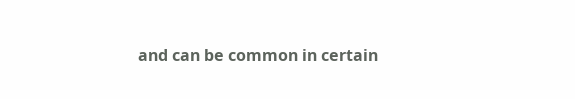and can be common in certain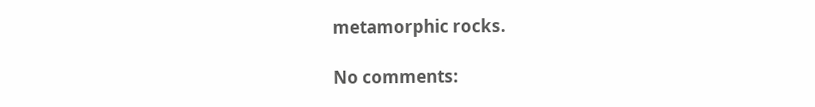metamorphic rocks.

No comments: